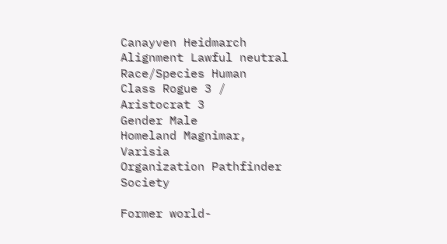Canayven Heidmarch
Alignment Lawful neutral
Race/Species Human
Class Rogue 3 / Aristocrat 3
Gender Male
Homeland Magnimar, Varisia
Organization Pathfinder Society

Former world-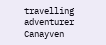travelling adventurer Canayven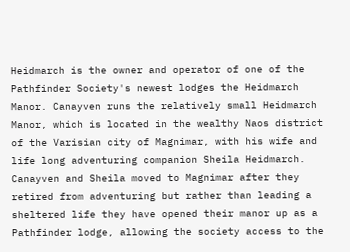Heidmarch is the owner and operator of one of the Pathfinder Society's newest lodges the Heidmarch Manor. Canayven runs the relatively small Heidmarch Manor, which is located in the wealthy Naos district of the Varisian city of Magnimar, with his wife and life long adventuring companion Sheila Heidmarch. Canayven and Sheila moved to Magnimar after they retired from adventuring but rather than leading a sheltered life they have opened their manor up as a Pathfinder lodge, allowing the society access to the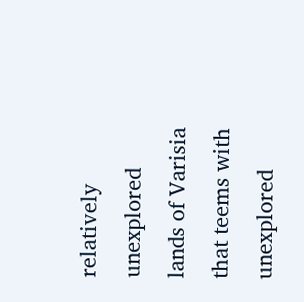relatively unexplored lands of Varisia that teems with unexplored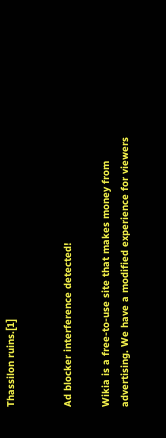Thassilon ruins.[1]


Ad blocker interference detected!

Wikia is a free-to-use site that makes money from advertising. We have a modified experience for viewers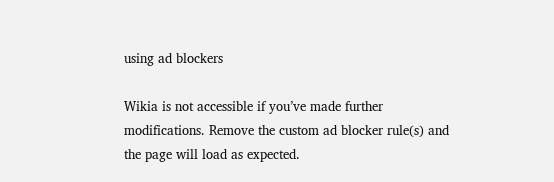using ad blockers

Wikia is not accessible if you’ve made further modifications. Remove the custom ad blocker rule(s) and the page will load as expected.